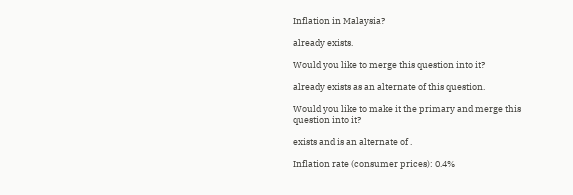Inflation in Malaysia?

already exists.

Would you like to merge this question into it?

already exists as an alternate of this question.

Would you like to make it the primary and merge this question into it?

exists and is an alternate of .

Inflation rate (consumer prices): 0.4%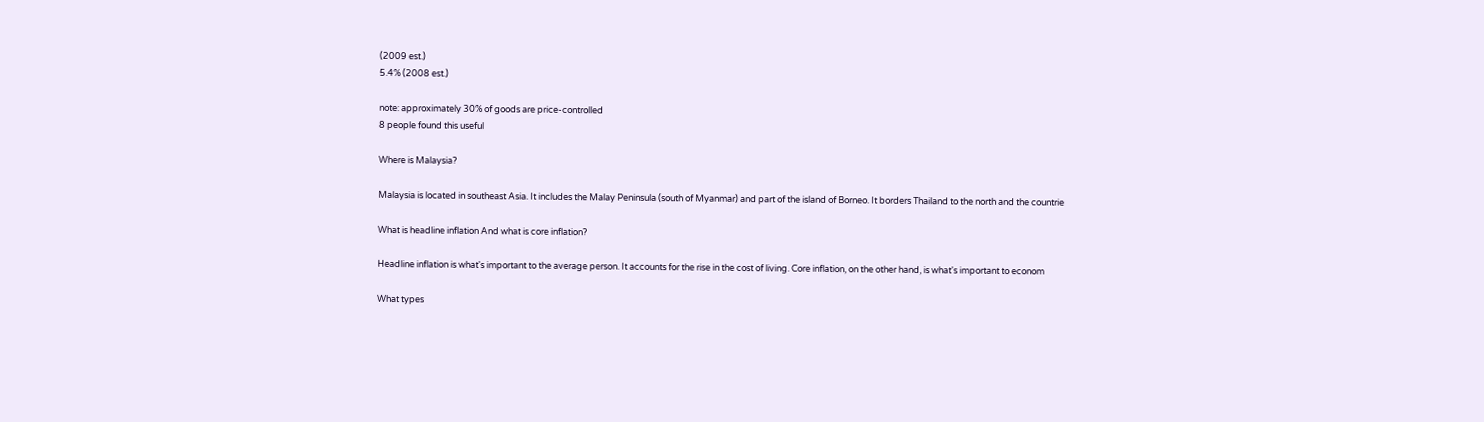(2009 est.)
5.4% (2008 est.)

note: approximately 30% of goods are price-controlled
8 people found this useful

Where is Malaysia?

Malaysia is located in southeast Asia. It includes the Malay Peninsula (south of Myanmar) and part of the island of Borneo. It borders Thailand to the north and the countrie

What is headline inflation And what is core inflation?

Headline inflation is what's important to the average person. It accounts for the rise in the cost of living. Core inflation, on the other hand, is what's important to econom

What types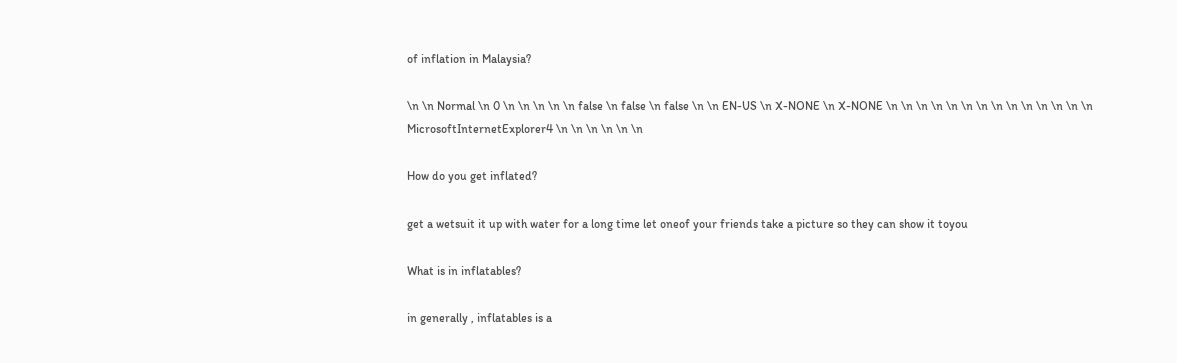of inflation in Malaysia?

\n \n Normal \n 0 \n \n \n \n \n false \n false \n false \n \n EN-US \n X-NONE \n X-NONE \n \n \n \n \n \n \n \n \n \n \n \n \n \n MicrosoftInternetExplorer4 \n \n \n \n \n \n

How do you get inflated?

get a wetsuit it up with water for a long time let oneof your friends take a picture so they can show it toyou

What is in inflatables?

in generally , inflatables is a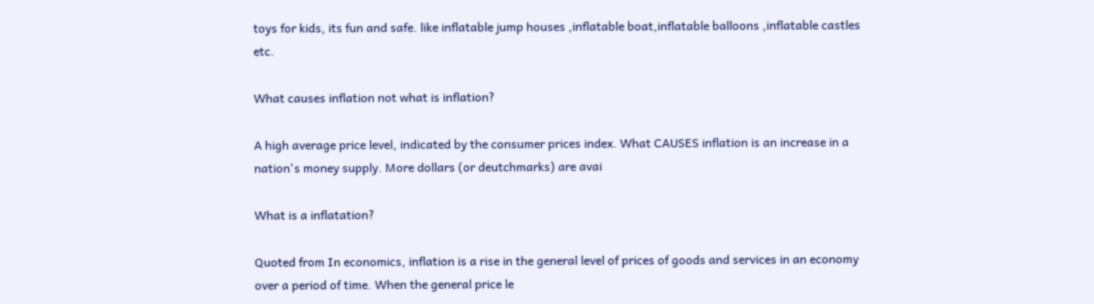toys for kids, its fun and safe. like inflatable jump houses ,inflatable boat,inflatable balloons ,inflatable castles etc.

What causes inflation not what is inflation?

A high average price level, indicated by the consumer prices index. What CAUSES inflation is an increase in a nation's money supply. More dollars (or deutchmarks) are avai

What is a inflatation?

Quoted from In economics, inflation is a rise in the general level of prices of goods and services in an economy over a period of time. When the general price le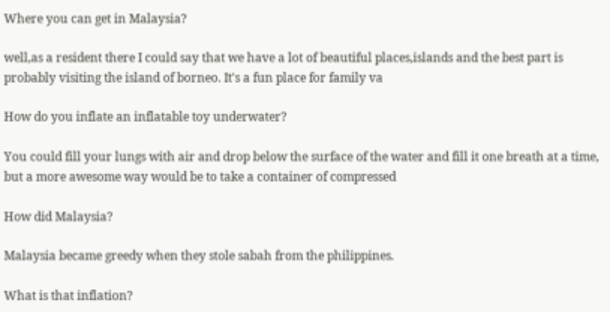Where you can get in Malaysia?

well,as a resident there I could say that we have a lot of beautiful places,islands and the best part is probably visiting the island of borneo. It's a fun place for family va

How do you inflate an inflatable toy underwater?

You could fill your lungs with air and drop below the surface of the water and fill it one breath at a time, but a more awesome way would be to take a container of compressed

How did Malaysia?

Malaysia became greedy when they stole sabah from the philippines.

What is that inflation?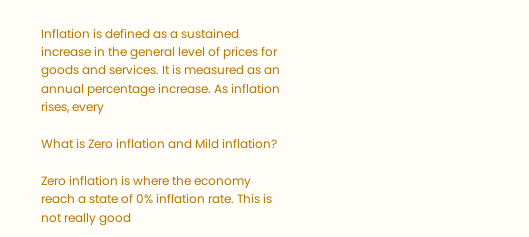Inflation is defined as a sustained increase in the general level of prices for goods and services. It is measured as an annual percentage increase. As inflation rises, every

What is Zero inflation and Mild inflation?

Zero inflation is where the economy reach a state of 0% inflation rate. This is not really good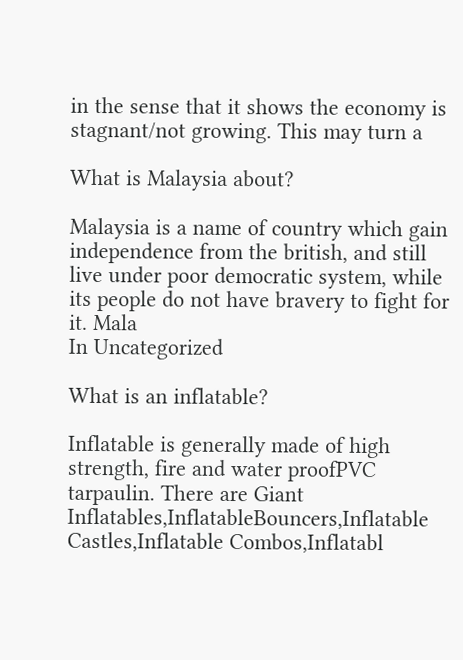in the sense that it shows the economy is stagnant/not growing. This may turn a

What is Malaysia about?

Malaysia is a name of country which gain independence from the british, and still live under poor democratic system, while its people do not have bravery to fight for it. Mala
In Uncategorized

What is an inflatable?

Inflatable is generally made of high strength, fire and water proofPVC tarpaulin. There are Giant Inflatables,InflatableBouncers,Inflatable Castles,Inflatable Combos,Inflatabl